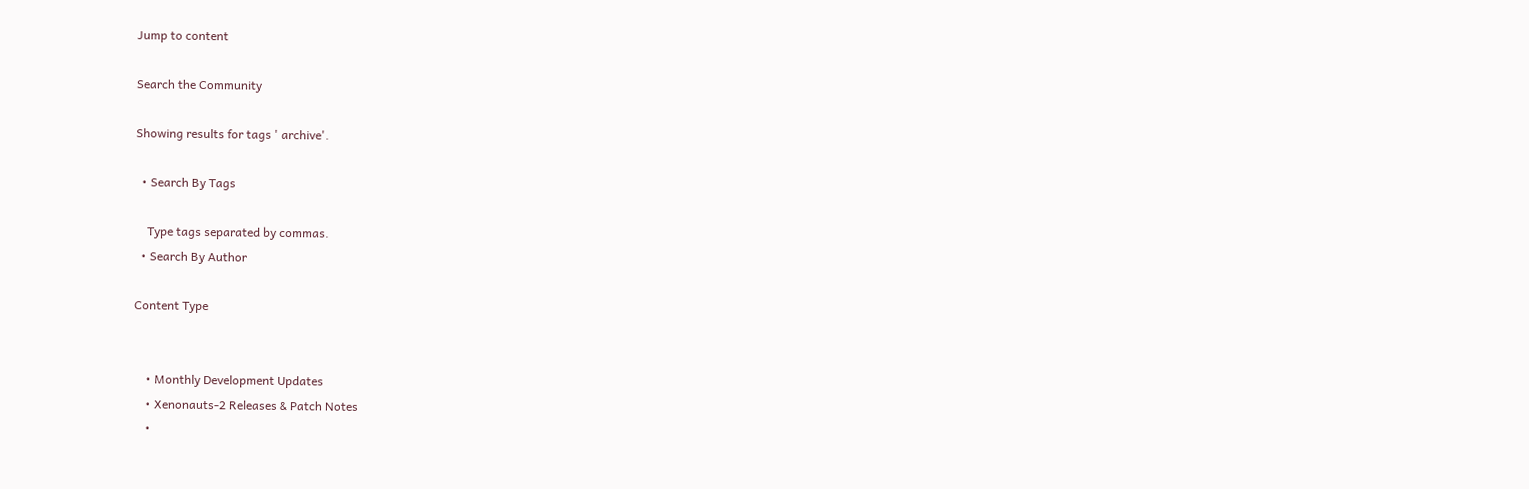Jump to content

Search the Community

Showing results for tags ' archive'.

  • Search By Tags

    Type tags separated by commas.
  • Search By Author

Content Type


    • Monthly Development Updates
    • Xenonauts-2 Releases & Patch Notes
    •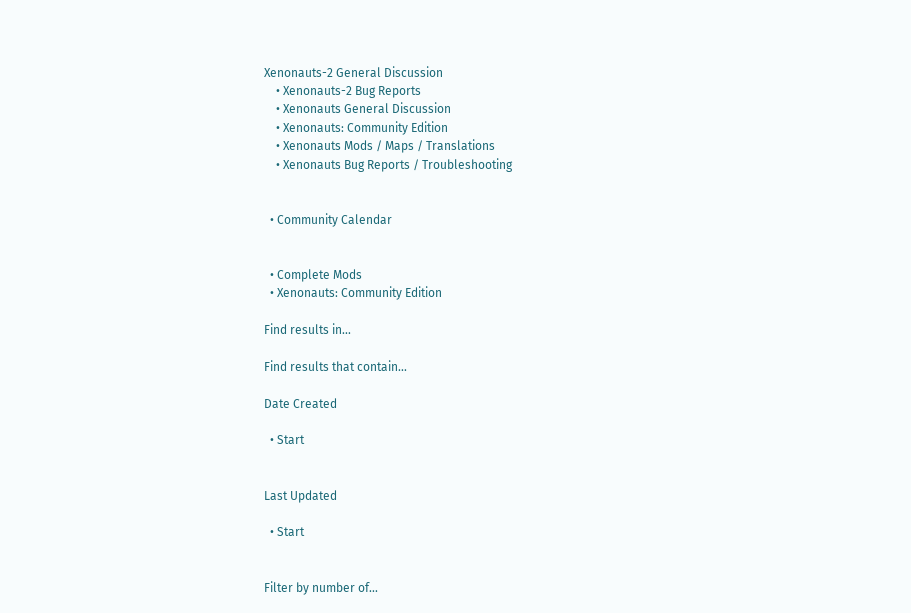Xenonauts-2 General Discussion
    • Xenonauts-2 Bug Reports
    • Xenonauts General Discussion
    • Xenonauts: Community Edition
    • Xenonauts Mods / Maps / Translations
    • Xenonauts Bug Reports / Troubleshooting


  • Community Calendar


  • Complete Mods
  • Xenonauts: Community Edition

Find results in...

Find results that contain...

Date Created

  • Start


Last Updated

  • Start


Filter by number of...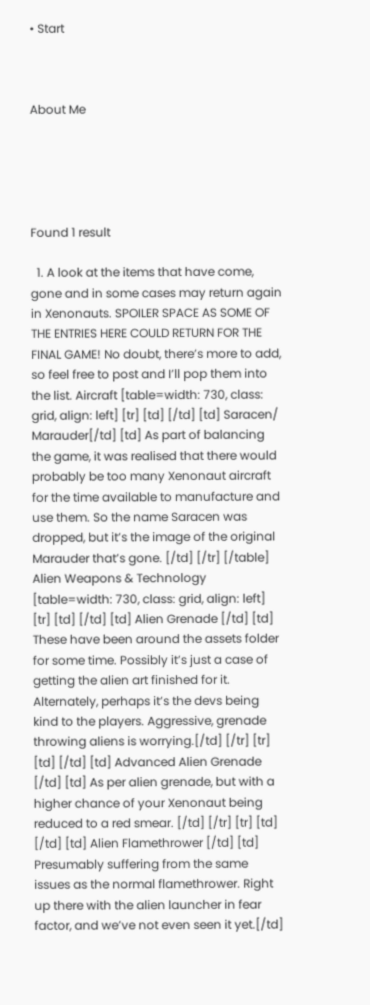• Start



About Me





Found 1 result

  1. A look at the items that have come, gone and in some cases may return again in Xenonauts. SPOILER SPACE AS SOME OF THE ENTRIES HERE COULD RETURN FOR THE FINAL GAME! No doubt, there’s more to add, so feel free to post and I’ll pop them into the list. Aircraft [table=width: 730, class: grid, align: left] [tr] [td] [/td] [td] Saracen/ Marauder[/td] [td] As part of balancing the game, it was realised that there would probably be too many Xenonaut aircraft for the time available to manufacture and use them. So the name Saracen was dropped, but it’s the image of the original Marauder that’s gone. [/td] [/tr] [/table] Alien Weapons & Technology [table=width: 730, class: grid, align: left] [tr] [td] [/td] [td] Alien Grenade [/td] [td] These have been around the assets folder for some time. Possibly it’s just a case of getting the alien art finished for it. Alternately, perhaps it’s the devs being kind to the players. Aggressive, grenade throwing aliens is worrying.[/td] [/tr] [tr] [td] [/td] [td] Advanced Alien Grenade [/td] [td] As per alien grenade, but with a higher chance of your Xenonaut being reduced to a red smear. [/td] [/tr] [tr] [td] [/td] [td] Alien Flamethrower [/td] [td] Presumably suffering from the same issues as the normal flamethrower. Right up there with the alien launcher in fear factor, and we’ve not even seen it yet.[/td]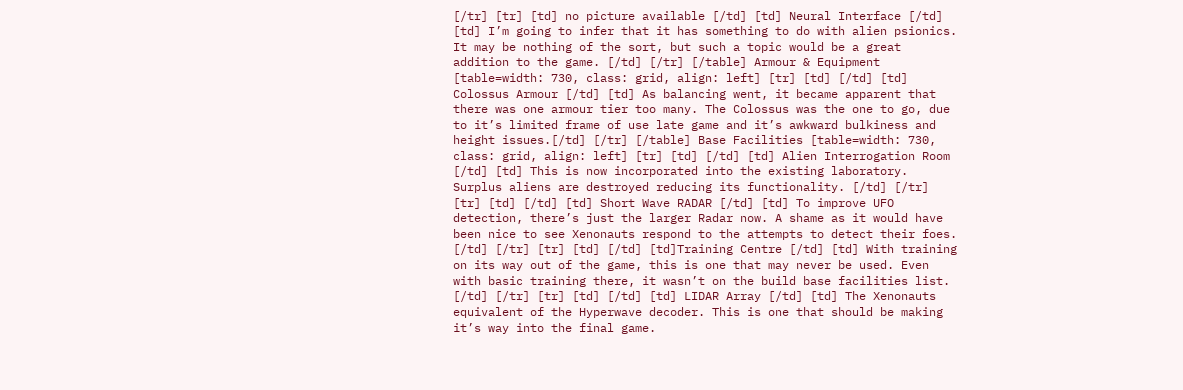[/tr] [tr] [td] no picture available [/td] [td] Neural Interface [/td] [td] I’m going to infer that it has something to do with alien psionics. It may be nothing of the sort, but such a topic would be a great addition to the game. [/td] [/tr] [/table] Armour & Equipment [table=width: 730, class: grid, align: left] [tr] [td] [/td] [td] Colossus Armour [/td] [td] As balancing went, it became apparent that there was one armour tier too many. The Colossus was the one to go, due to it’s limited frame of use late game and it’s awkward bulkiness and height issues.[/td] [/tr] [/table] Base Facilities [table=width: 730, class: grid, align: left] [tr] [td] [/td] [td] Alien Interrogation Room [/td] [td] This is now incorporated into the existing laboratory. Surplus aliens are destroyed reducing its functionality. [/td] [/tr] [tr] [td] [/td] [td] Short Wave RADAR [/td] [td] To improve UFO detection, there’s just the larger Radar now. A shame as it would have been nice to see Xenonauts respond to the attempts to detect their foes. [/td] [/tr] [tr] [td] [/td] [td]Training Centre [/td] [td] With training on its way out of the game, this is one that may never be used. Even with basic training there, it wasn’t on the build base facilities list. [/td] [/tr] [tr] [td] [/td] [td] LIDAR Array [/td] [td] The Xenonauts equivalent of the Hyperwave decoder. This is one that should be making it’s way into the final game.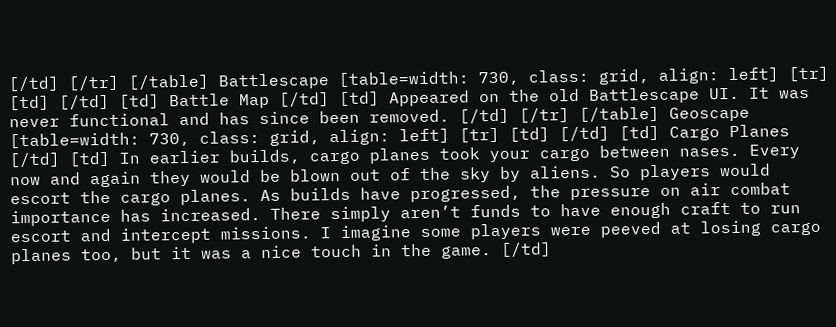[/td] [/tr] [/table] Battlescape [table=width: 730, class: grid, align: left] [tr] [td] [/td] [td] Battle Map [/td] [td] Appeared on the old Battlescape UI. It was never functional and has since been removed. [/td] [/tr] [/table] Geoscape [table=width: 730, class: grid, align: left] [tr] [td] [/td] [td] Cargo Planes [/td] [td] In earlier builds, cargo planes took your cargo between nases. Every now and again they would be blown out of the sky by aliens. So players would escort the cargo planes. As builds have progressed, the pressure on air combat importance has increased. There simply aren’t funds to have enough craft to run escort and intercept missions. I imagine some players were peeved at losing cargo planes too, but it was a nice touch in the game. [/td]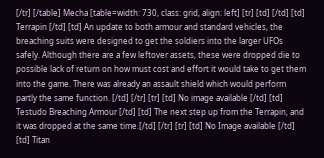[/tr] [/table] Mecha [table=width: 730, class: grid, align: left] [tr] [td] [/td] [td] Terrapin [/td] [td] An update to both armour and standard vehicles, the breaching suits were designed to get the soldiers into the larger UFOs safely. Although there are a few leftover assets, these were dropped die to possible lack of return on how must cost and effort it would take to get them into the game. There was already an assault shield which would perform partly the same function. [/td] [/tr] [tr] [td] No image available [/td] [td] Testudo Breaching Armour [/td] [td] The next step up from the Terrapin, and it was dropped at the same time.[/td] [/tr] [tr] [td] No Image available [/td] [td] Titan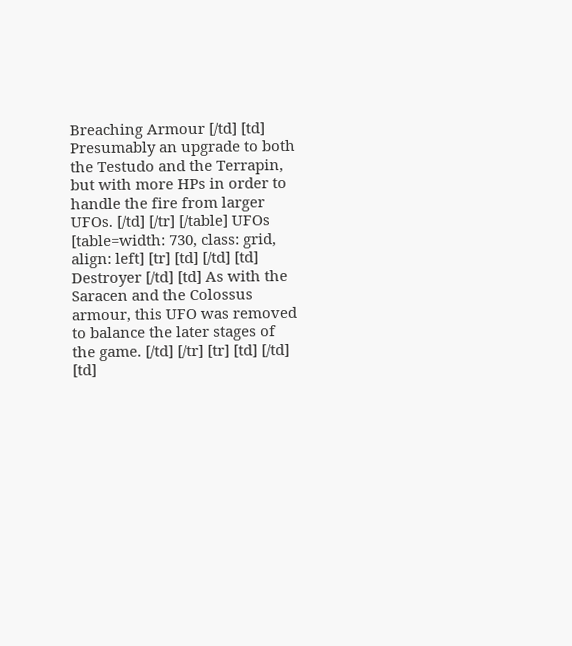Breaching Armour [/td] [td] Presumably an upgrade to both the Testudo and the Terrapin, but with more HPs in order to handle the fire from larger UFOs. [/td] [/tr] [/table] UFOs [table=width: 730, class: grid, align: left] [tr] [td] [/td] [td] Destroyer [/td] [td] As with the Saracen and the Colossus armour, this UFO was removed to balance the later stages of the game. [/td] [/tr] [tr] [td] [/td] [td]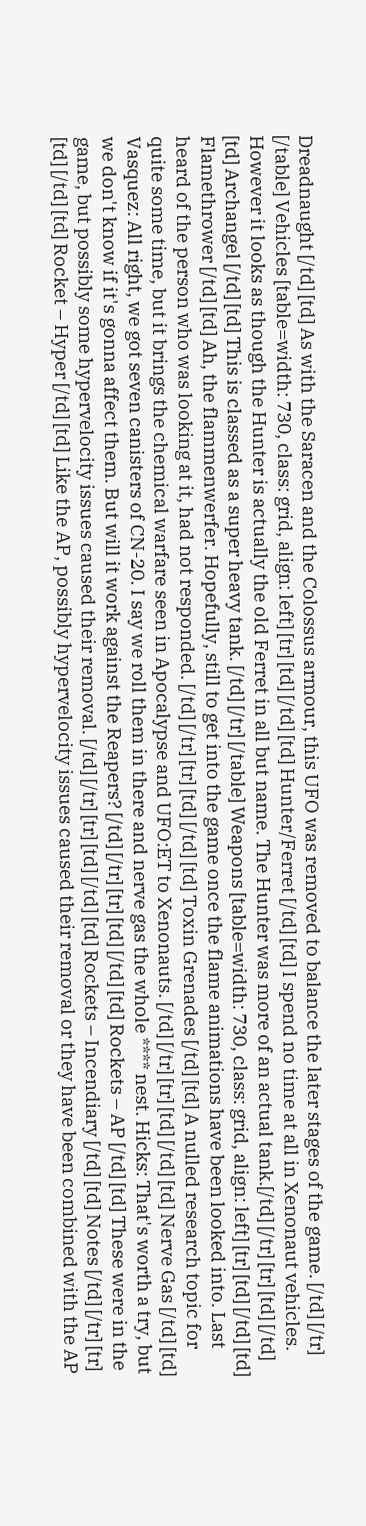Dreadnaught [/td] [td] As with the Saracen and the Colossus armour, this UFO was removed to balance the later stages of the game. [/td] [/tr] [/table] Vehicles [table=width: 730, class: grid, align: left] [tr] [td] [/td] [td] Hunter/Ferret [/td] [td] I spend no time at all in Xenonaut vehicles. However it looks as though the Hunter is actually the old Ferret in all but name. The Hunter was more of an actual tank.[/td] [/tr] [tr] [td] [/td] [td] Archangel [/td] [td] This is classed as a super heavy tank. [/td] [/tr] [/table] Weapons [table=width: 730, class: grid, align: left] [tr] [td] [/td] [td] Flamethrower [/td] [td] Ah, the flammenwerfer. Hopefully, still to get into the game once the flame animations have been looked into. Last heard of the person who was looking at it, had not responded. [/td] [/tr] [tr] [td] [/td] [td] Toxin Grenades [/td] [td] A nulled research topic for quite some time, but it brings the chemical warfare seen in Apocalypse and UFO:ET to Xenonauts. [/td] [/tr] [tr] [td] [/td] [td] Nerve Gas [/td] [td] Vasquez: All right, we got seven canisters of CN-20. I say we roll them in there and nerve gas the whole **** nest. Hicks: That's worth a try, but we don't know if it's gonna affect them. But will it work against the Reapers? [/td] [/tr] [tr] [td] [/td] [td] Rockets – AP [/td] [td] These were in the game, but possibly some hypervelocity issues caused their removal. [/td] [/tr] [tr] [td] [/td] [td] Rockets – Incendiary [/td] [td] Notes [/td] [/tr] [tr] [td] [/td] [td] Rocket – Hyper [/td] [td] Like the AP, possibly hypervelocity issues caused their removal or they have been combined with the AP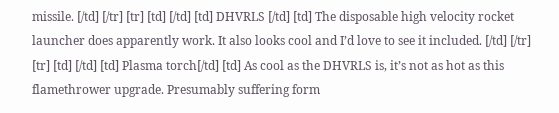missile. [/td] [/tr] [tr] [td] [/td] [td] DHVRLS [/td] [td] The disposable high velocity rocket launcher does apparently work. It also looks cool and I’d love to see it included. [/td] [/tr] [tr] [td] [/td] [td] Plasma torch[/td] [td] As cool as the DHVRLS is, it’s not as hot as this flamethrower upgrade. Presumably suffering form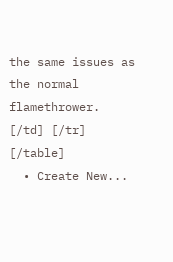the same issues as the normal flamethrower. [/td] [/tr] [/table]
  • Create New...